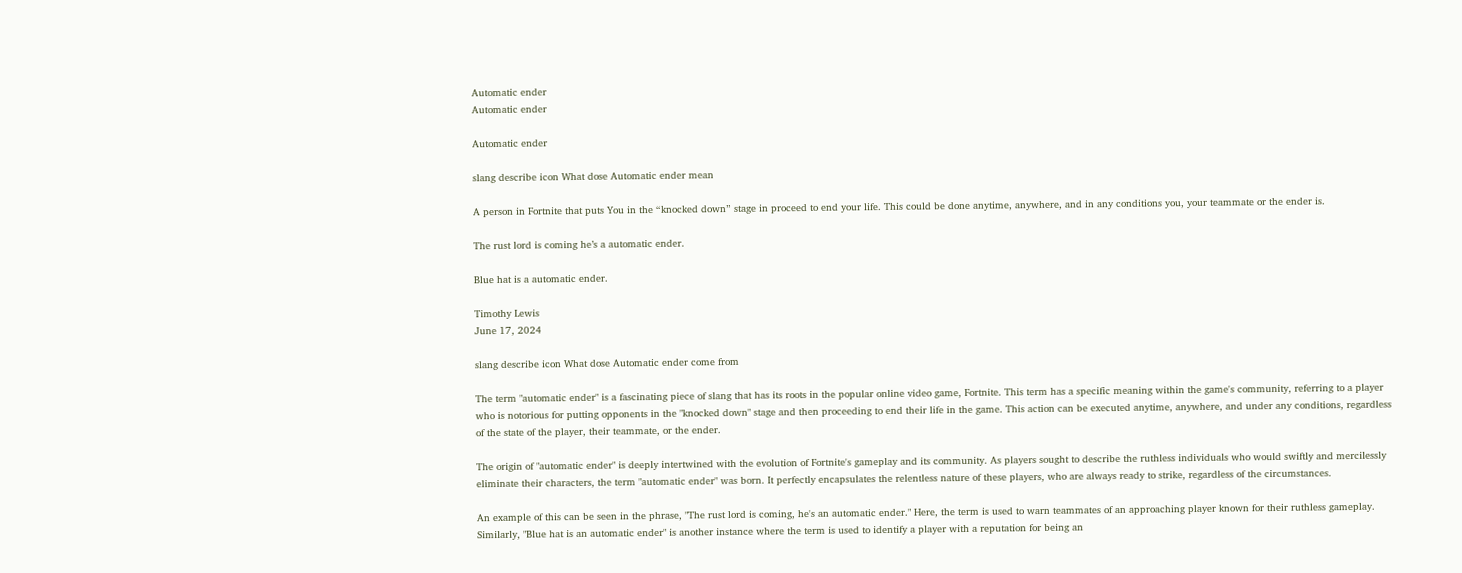Automatic ender
Automatic ender

Automatic ender

slang describe icon What dose Automatic ender mean

A person in Fortnite that puts You in the “knocked down” stage in proceed to end your life. This could be done anytime, anywhere, and in any conditions you, your teammate or the ender is.

The rust lord is coming he’s a automatic ender.

Blue hat is a automatic ender.

Timothy Lewis
June 17, 2024

slang describe icon What dose Automatic ender come from

The term "automatic ender" is a fascinating piece of slang that has its roots in the popular online video game, Fortnite. This term has a specific meaning within the game's community, referring to a player who is notorious for putting opponents in the "knocked down" stage and then proceeding to end their life in the game. This action can be executed anytime, anywhere, and under any conditions, regardless of the state of the player, their teammate, or the ender.

The origin of "automatic ender" is deeply intertwined with the evolution of Fortnite's gameplay and its community. As players sought to describe the ruthless individuals who would swiftly and mercilessly eliminate their characters, the term "automatic ender" was born. It perfectly encapsulates the relentless nature of these players, who are always ready to strike, regardless of the circumstances.

An example of this can be seen in the phrase, "The rust lord is coming, he's an automatic ender." Here, the term is used to warn teammates of an approaching player known for their ruthless gameplay. Similarly, "Blue hat is an automatic ender" is another instance where the term is used to identify a player with a reputation for being an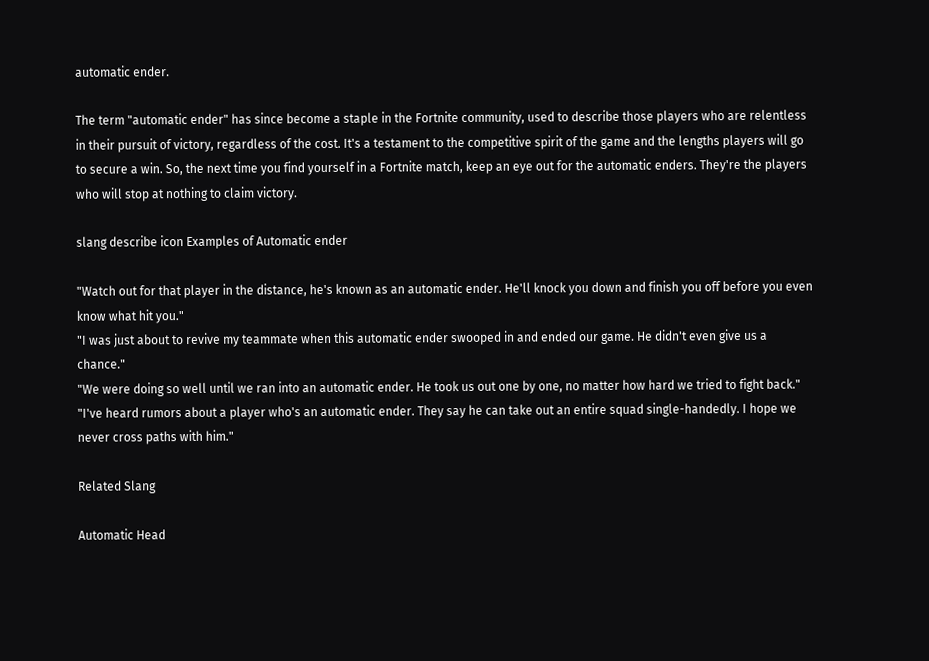automatic ender.

The term "automatic ender" has since become a staple in the Fortnite community, used to describe those players who are relentless in their pursuit of victory, regardless of the cost. It's a testament to the competitive spirit of the game and the lengths players will go to secure a win. So, the next time you find yourself in a Fortnite match, keep an eye out for the automatic enders. They're the players who will stop at nothing to claim victory.

slang describe icon Examples of Automatic ender

"Watch out for that player in the distance, he's known as an automatic ender. He'll knock you down and finish you off before you even know what hit you."
"I was just about to revive my teammate when this automatic ender swooped in and ended our game. He didn't even give us a chance."
"We were doing so well until we ran into an automatic ender. He took us out one by one, no matter how hard we tried to fight back."
"I've heard rumors about a player who's an automatic ender. They say he can take out an entire squad single-handedly. I hope we never cross paths with him."

Related Slang

Automatic Head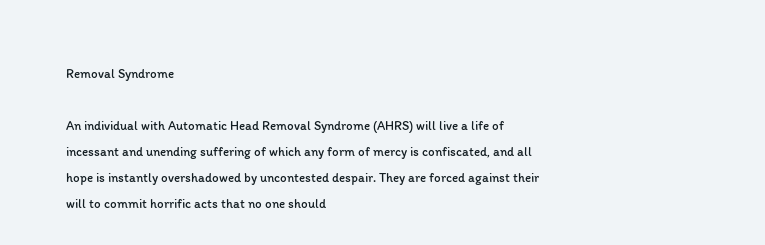Removal Syndrome

An individual with Automatic Head Removal Syndrome (AHRS) will live a life of incessant and unending suffering of which any form of mercy is confiscated, and all hope is instantly overshadowed by uncontested despair. They are forced against their will to commit horrific acts that no one should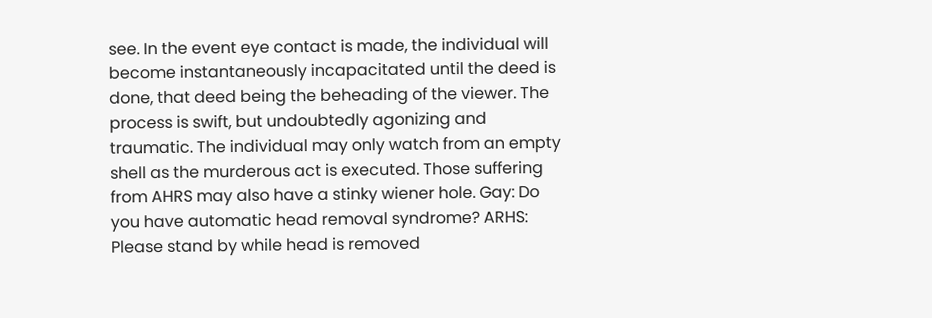see. In the event eye contact is made, the individual will become instantaneously incapacitated until the deed is done, that deed being the beheading of the viewer. The process is swift, but undoubtedly agonizing and traumatic. The individual may only watch from an empty shell as the murderous act is executed. Those suffering from AHRS may also have a stinky wiener hole. Gay: Do you have automatic head removal syndrome? ARHS: Please stand by while head is removed